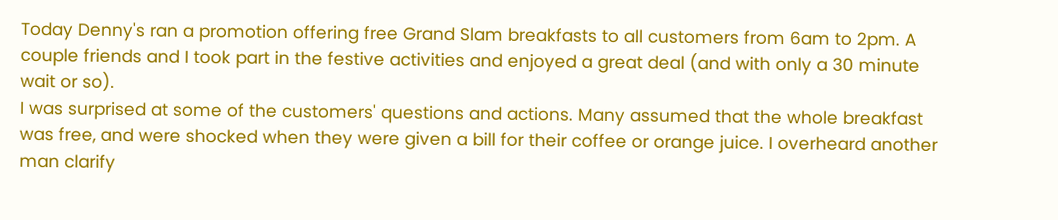Today Denny's ran a promotion offering free Grand Slam breakfasts to all customers from 6am to 2pm. A couple friends and I took part in the festive activities and enjoyed a great deal (and with only a 30 minute wait or so).
I was surprised at some of the customers' questions and actions. Many assumed that the whole breakfast was free, and were shocked when they were given a bill for their coffee or orange juice. I overheard another man clarify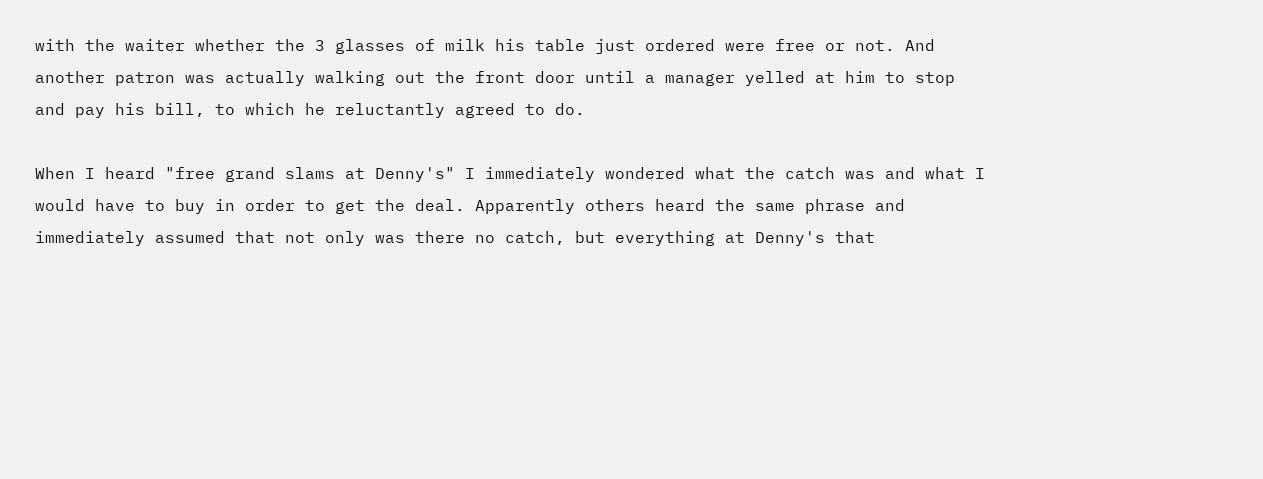with the waiter whether the 3 glasses of milk his table just ordered were free or not. And another patron was actually walking out the front door until a manager yelled at him to stop and pay his bill, to which he reluctantly agreed to do.

When I heard "free grand slams at Denny's" I immediately wondered what the catch was and what I would have to buy in order to get the deal. Apparently others heard the same phrase and immediately assumed that not only was there no catch, but everything at Denny's that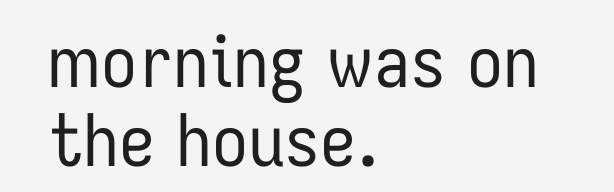morning was on the house.